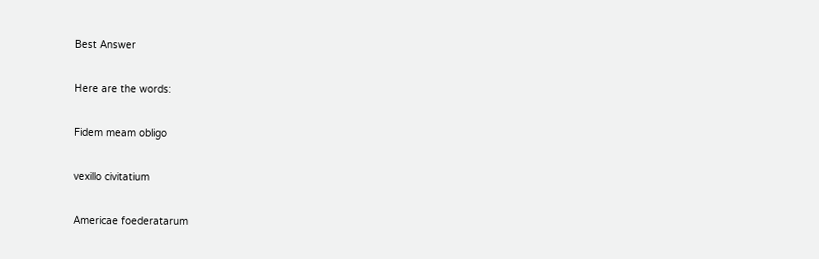Best Answer

Here are the words:

Fidem meam obligo

vexillo civitatium

Americae foederatarum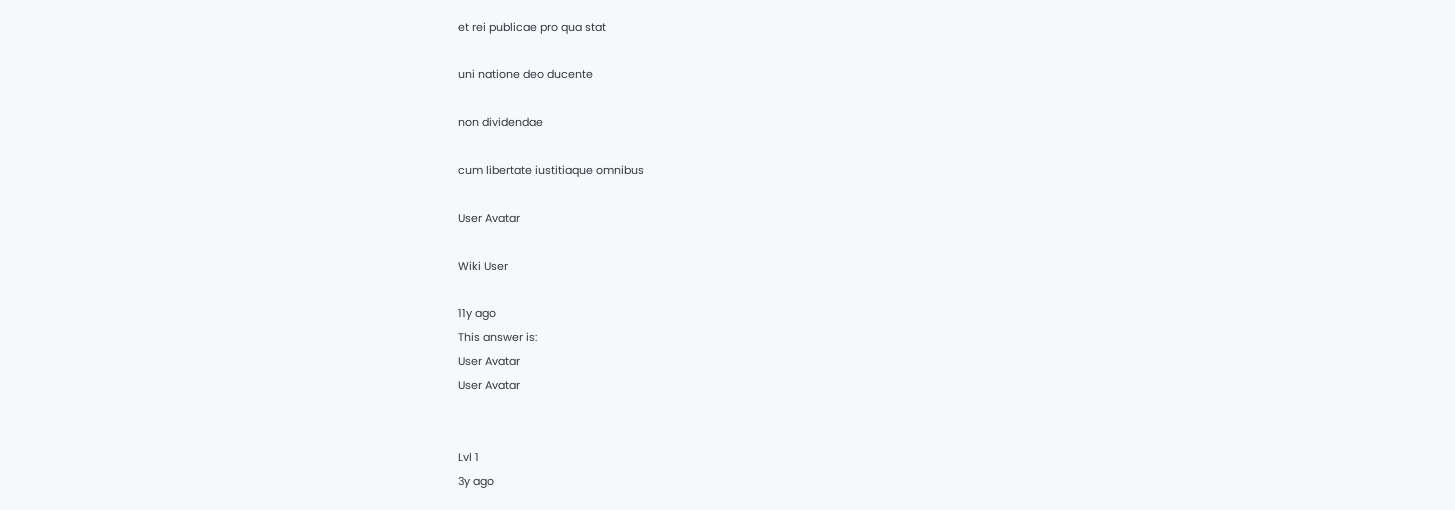et rei publicae pro qua stat

uni natione deo ducente

non dividendae

cum libertate iustitiaque omnibus

User Avatar

Wiki User

11y ago
This answer is:
User Avatar
User Avatar


Lvl 1
3y ago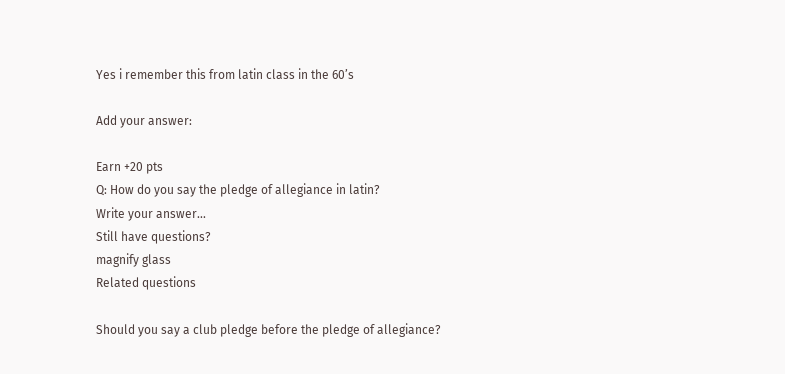Yes i remember this from latin class in the 60’s

Add your answer:

Earn +20 pts
Q: How do you say the pledge of allegiance in latin?
Write your answer...
Still have questions?
magnify glass
Related questions

Should you say a club pledge before the pledge of allegiance?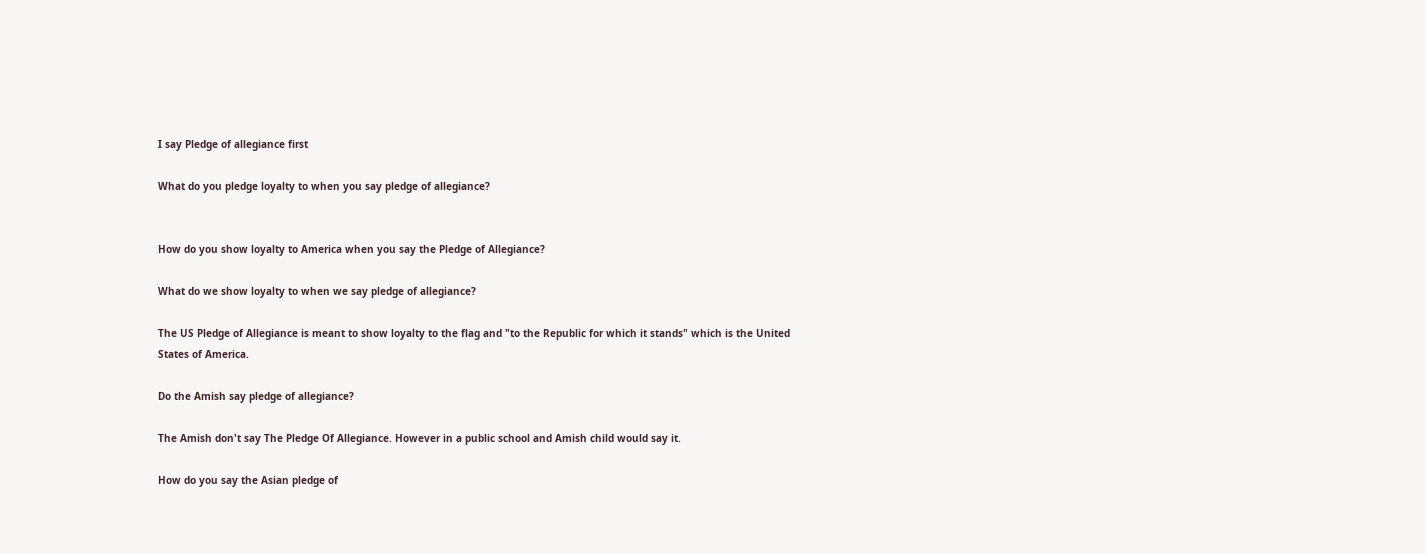I say Pledge of allegiance first

What do you pledge loyalty to when you say pledge of allegiance?


How do you show loyalty to America when you say the Pledge of Allegiance?

What do we show loyalty to when we say pledge of allegiance?

The US Pledge of Allegiance is meant to show loyalty to the flag and "to the Republic for which it stands" which is the United States of America.

Do the Amish say pledge of allegiance?

The Amish don't say The Pledge Of Allegiance. However in a public school and Amish child would say it.

How do you say the Asian pledge of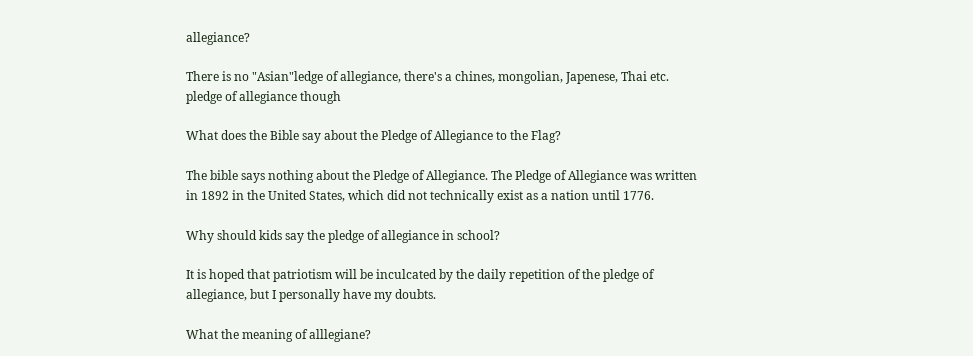allegiance?

There is no "Asian"ledge of allegiance, there's a chines, mongolian, Japenese, Thai etc. pledge of allegiance though

What does the Bible say about the Pledge of Allegiance to the Flag?

The bible says nothing about the Pledge of Allegiance. The Pledge of Allegiance was written in 1892 in the United States, which did not technically exist as a nation until 1776.

Why should kids say the pledge of allegiance in school?

It is hoped that patriotism will be inculcated by the daily repetition of the pledge of allegiance, but I personally have my doubts.

What the meaning of alllegiane?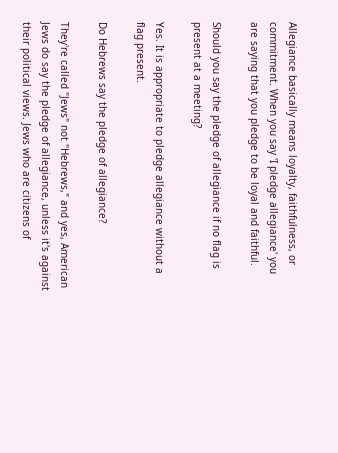Allegiance basically means loyalty, faithfulness, or commitment. When you say 'I pledge allegiance' you are saying that you pledge to be loyal and faithful.

Should you say the pledge of allegiance if no flag is present at a meeting?

Yes. It is appropriate to pledge allegiance without a flag present.

Do Hebrews say the pledge of allegiance?

They're called "Jews" not "Hebrews," and yes, American Jews do say the pledge of allegiance, unless it's against their political views. Jews who are citizens of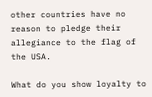other countries have no reason to pledge their allegiance to the flag of the USA.

What do you show loyalty to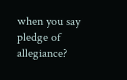when you say pledge of allegiance?